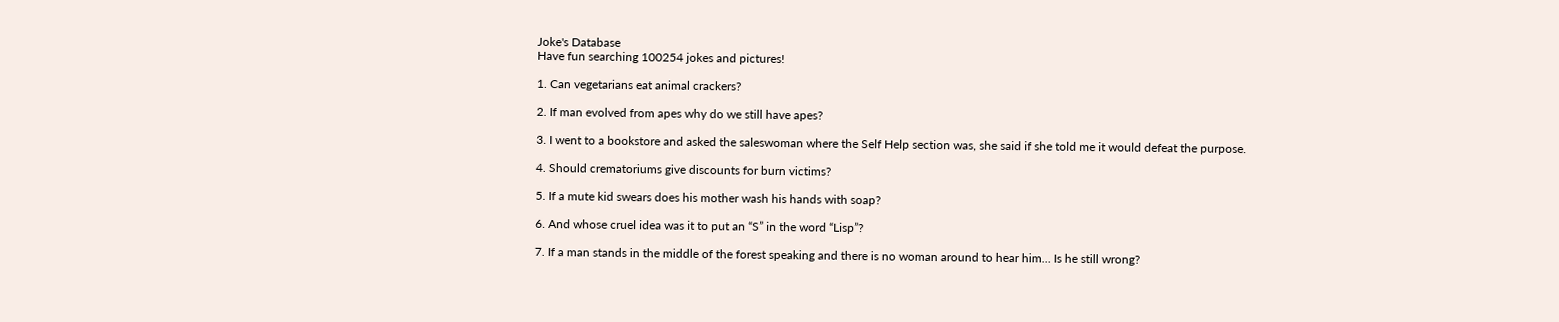Joke's Database
Have fun searching 100254 jokes and pictures!

1. Can vegetarians eat animal crackers?

2. If man evolved from apes why do we still have apes?

3. I went to a bookstore and asked the saleswoman where the Self Help section was, she said if she told me it would defeat the purpose.

4. Should crematoriums give discounts for burn victims?

5. If a mute kid swears does his mother wash his hands with soap?

6. And whose cruel idea was it to put an “S” in the word “Lisp”?

7. If a man stands in the middle of the forest speaking and there is no woman around to hear him… Is he still wrong?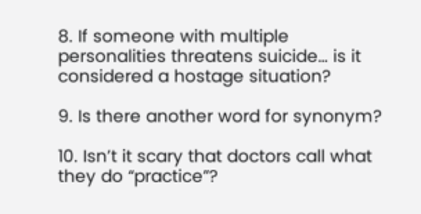8. If someone with multiple personalities threatens suicide… is it considered a hostage situation?

9. Is there another word for synonym?

10. Isn’t it scary that doctors call what they do “practice”?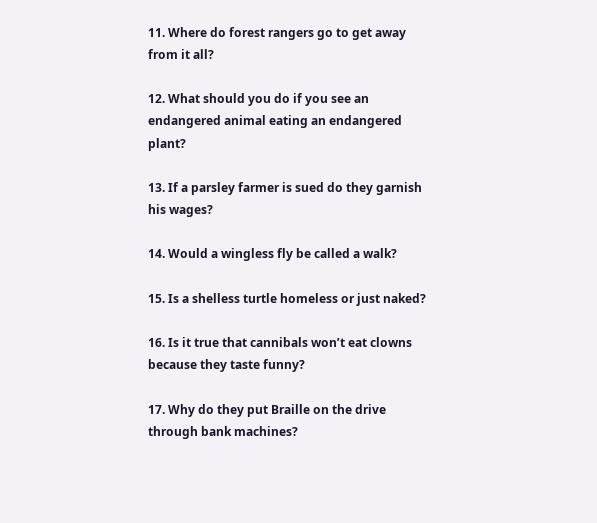11. Where do forest rangers go to get away from it all?

12. What should you do if you see an endangered animal eating an endangered plant?

13. If a parsley farmer is sued do they garnish his wages?

14. Would a wingless fly be called a walk?

15. Is a shelless turtle homeless or just naked?

16. Is it true that cannibals won’t eat clowns because they taste funny?

17. Why do they put Braille on the drive through bank machines?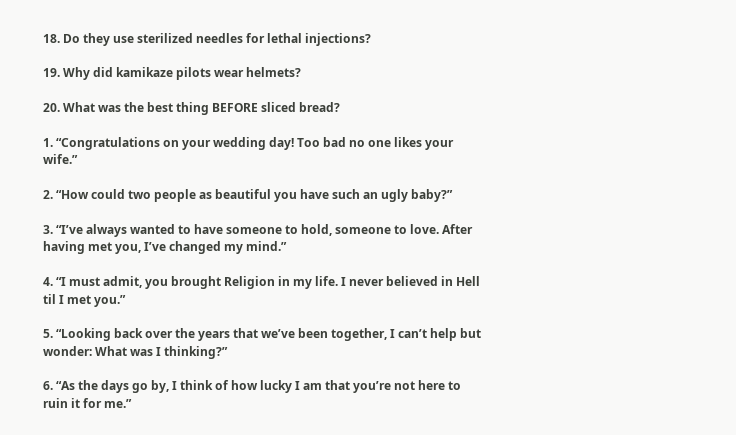18. Do they use sterilized needles for lethal injections?

19. Why did kamikaze pilots wear helmets?

20. What was the best thing BEFORE sliced bread?

1. “Congratulations on your wedding day! Too bad no one likes your wife.”

2. “How could two people as beautiful you have such an ugly baby?”

3. “I’ve always wanted to have someone to hold, someone to love. After having met you, I’ve changed my mind.”

4. “I must admit, you brought Religion in my life. I never believed in Hell til I met you.”

5. “Looking back over the years that we’ve been together, I can’t help but wonder: What was I thinking?”

6. “As the days go by, I think of how lucky I am that you’re not here to ruin it for me.”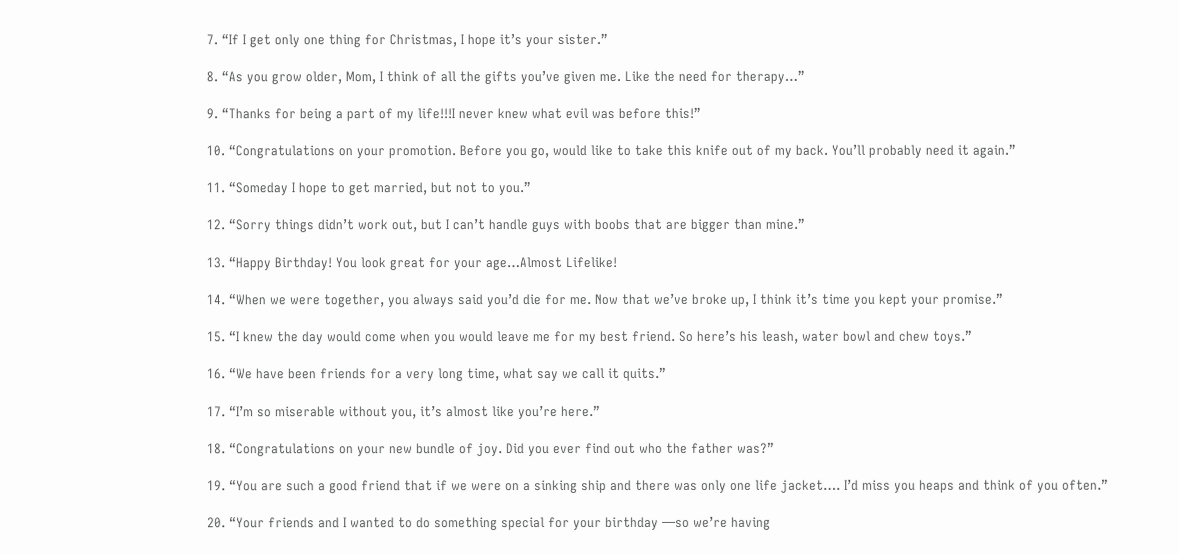7. “If I get only one thing for Christmas, I hope it’s your sister.”

8. “As you grow older, Mom, I think of all the gifts you’ve given me. Like the need for therapy…”

9. “Thanks for being a part of my life!!!I never knew what evil was before this!”

10. “Congratulations on your promotion. Before you go, would like to take this knife out of my back. You’ll probably need it again.”

11. “Someday I hope to get married, but not to you.”

12. “Sorry things didn’t work out, but I can’t handle guys with boobs that are bigger than mine.”

13. “Happy Birthday! You look great for your age…Almost Lifelike!

14. “When we were together, you always said you’d die for me. Now that we’ve broke up, I think it’s time you kept your promise.”

15. “I knew the day would come when you would leave me for my best friend. So here’s his leash, water bowl and chew toys.”

16. “We have been friends for a very long time, what say we call it quits.”

17. “I’m so miserable without you, it’s almost like you’re here.”

18. “Congratulations on your new bundle of joy. Did you ever find out who the father was?”

19. “You are such a good friend that if we were on a sinking ship and there was only one life jacket…. I’d miss you heaps and think of you often.”

20. “Your friends and I wanted to do something special for your birthday —so we’re having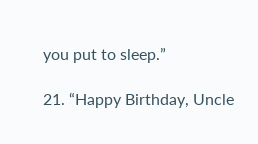you put to sleep.”

21. “Happy Birthday, Uncle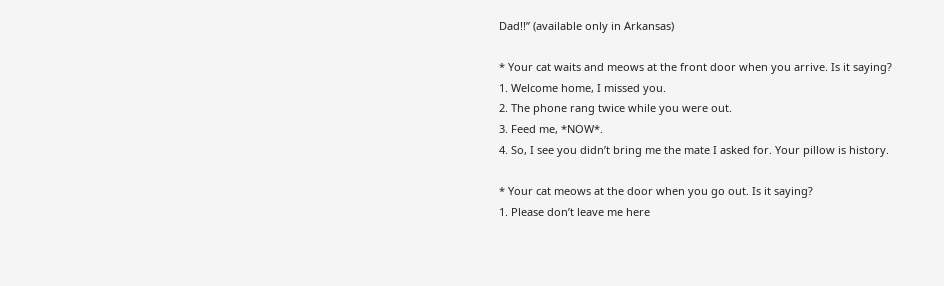Dad!!” (available only in Arkansas)

* Your cat waits and meows at the front door when you arrive. Is it saying?
1. Welcome home, I missed you.
2. The phone rang twice while you were out.
3. Feed me, *NOW*.
4. So, I see you didn’t bring me the mate I asked for. Your pillow is history.

* Your cat meows at the door when you go out. Is it saying?
1. Please don’t leave me here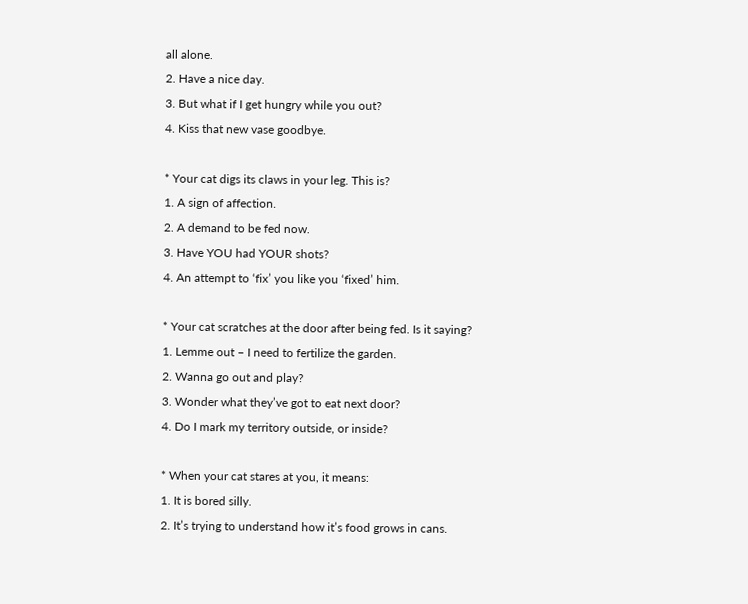all alone.
2. Have a nice day.
3. But what if I get hungry while you out?
4. Kiss that new vase goodbye.

* Your cat digs its claws in your leg. This is?
1. A sign of affection.
2. A demand to be fed now.
3. Have YOU had YOUR shots?
4. An attempt to ‘fix’ you like you ‘fixed’ him.

* Your cat scratches at the door after being fed. Is it saying?
1. Lemme out – I need to fertilize the garden.
2. Wanna go out and play?
3. Wonder what they’ve got to eat next door?
4. Do I mark my territory outside, or inside?

* When your cat stares at you, it means:
1. It is bored silly.
2. It’s trying to understand how it’s food grows in cans.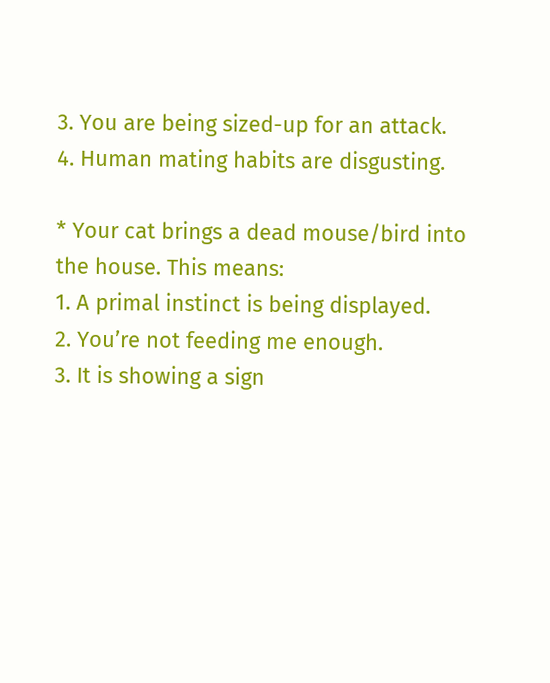3. You are being sized-up for an attack.
4. Human mating habits are disgusting.

* Your cat brings a dead mouse/bird into the house. This means:
1. A primal instinct is being displayed.
2. You’re not feeding me enough.
3. It is showing a sign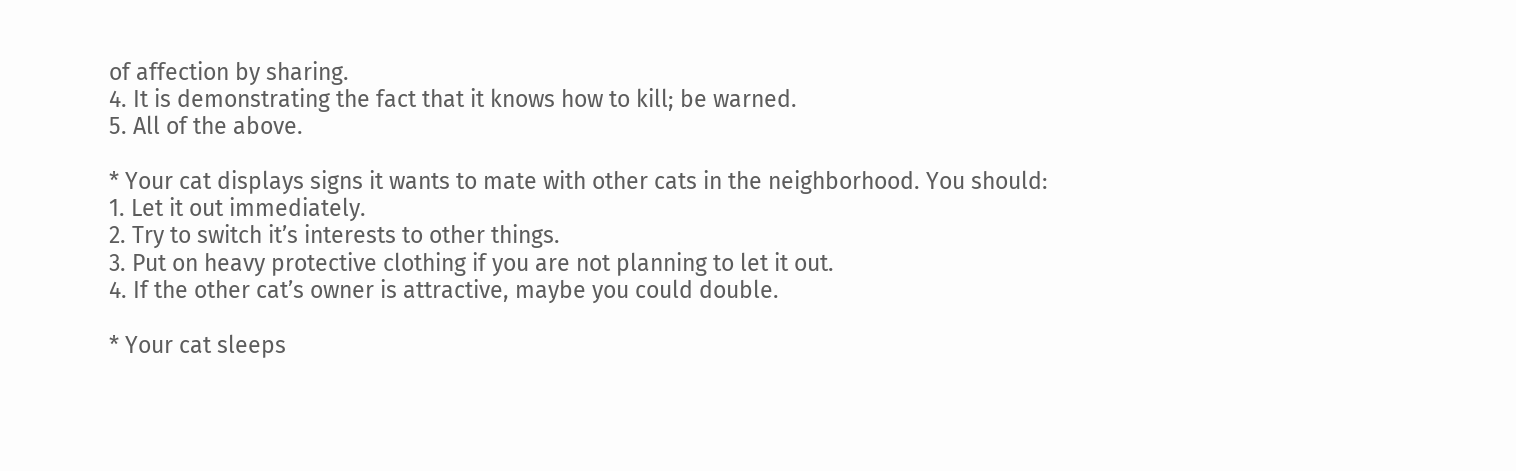of affection by sharing.
4. It is demonstrating the fact that it knows how to kill; be warned.
5. All of the above.

* Your cat displays signs it wants to mate with other cats in the neighborhood. You should:
1. Let it out immediately.
2. Try to switch it’s interests to other things.
3. Put on heavy protective clothing if you are not planning to let it out.
4. If the other cat’s owner is attractive, maybe you could double.

* Your cat sleeps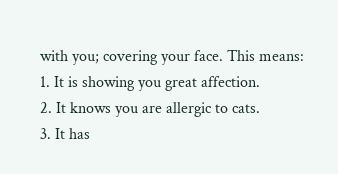with you; covering your face. This means:
1. It is showing you great affection.
2. It knows you are allergic to cats.
3. It has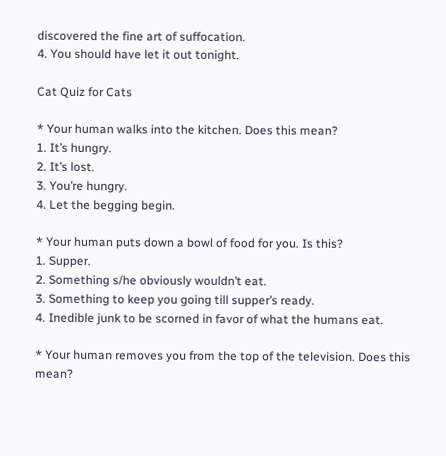discovered the fine art of suffocation.
4. You should have let it out tonight.

Cat Quiz for Cats

* Your human walks into the kitchen. Does this mean?
1. It’s hungry.
2. It’s lost.
3. You’re hungry.
4. Let the begging begin.

* Your human puts down a bowl of food for you. Is this?
1. Supper.
2. Something s/he obviously wouldn’t eat.
3. Something to keep you going till supper’s ready.
4. Inedible junk to be scorned in favor of what the humans eat.

* Your human removes you from the top of the television. Does this mean?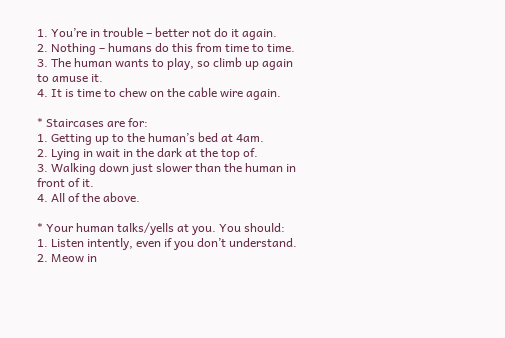1. You’re in trouble – better not do it again.
2. Nothing – humans do this from time to time.
3. The human wants to play, so climb up again to amuse it.
4. It is time to chew on the cable wire again.

* Staircases are for:
1. Getting up to the human’s bed at 4am.
2. Lying in wait in the dark at the top of.
3. Walking down just slower than the human in front of it.
4. All of the above.

* Your human talks/yells at you. You should:
1. Listen intently, even if you don’t understand.
2. Meow in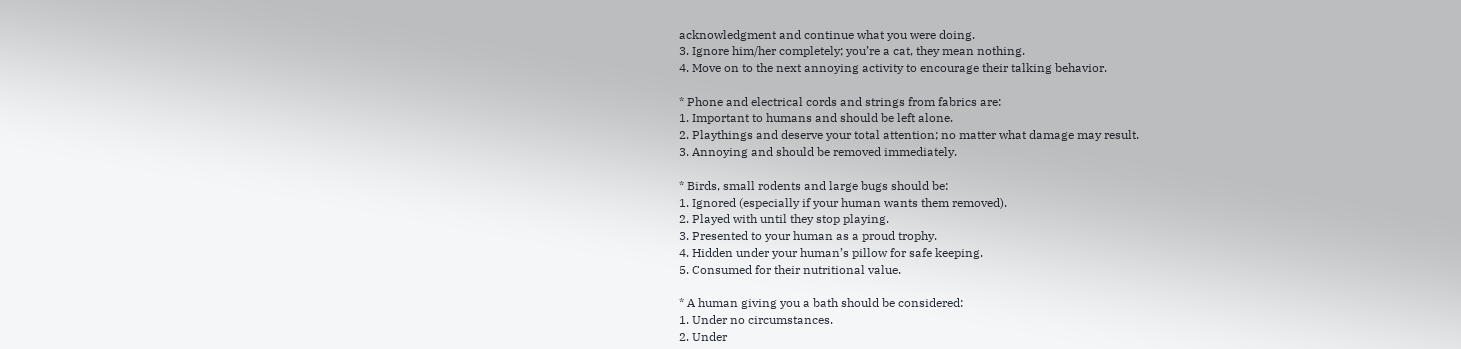acknowledgment and continue what you were doing.
3. Ignore him/her completely; you’re a cat, they mean nothing.
4. Move on to the next annoying activity to encourage their talking behavior.

* Phone and electrical cords and strings from fabrics are:
1. Important to humans and should be left alone.
2. Playthings and deserve your total attention; no matter what damage may result.
3. Annoying and should be removed immediately.

* Birds, small rodents and large bugs should be:
1. Ignored (especially if your human wants them removed).
2. Played with until they stop playing.
3. Presented to your human as a proud trophy.
4. Hidden under your human’s pillow for safe keeping.
5. Consumed for their nutritional value.

* A human giving you a bath should be considered:
1. Under no circumstances.
2. Under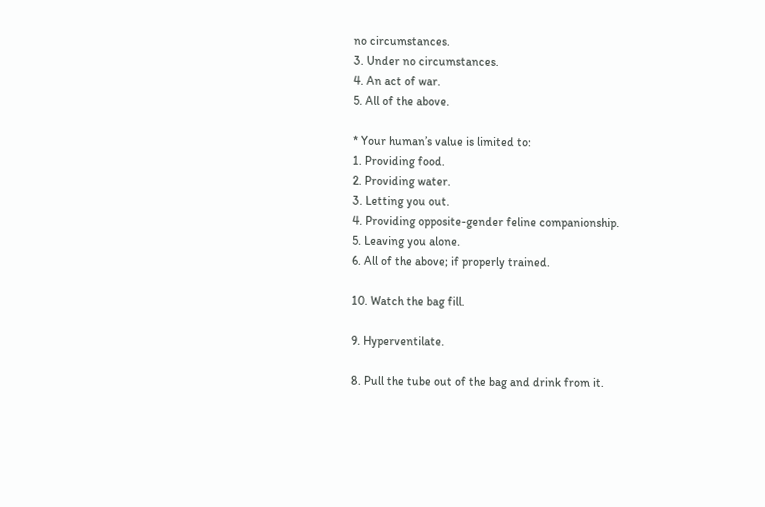no circumstances.
3. Under no circumstances.
4. An act of war.
5. All of the above.

* Your human’s value is limited to:
1. Providing food.
2. Providing water.
3. Letting you out.
4. Providing opposite-gender feline companionship.
5. Leaving you alone.
6. All of the above; if properly trained.

10. Watch the bag fill.

9. Hyperventilate.

8. Pull the tube out of the bag and drink from it.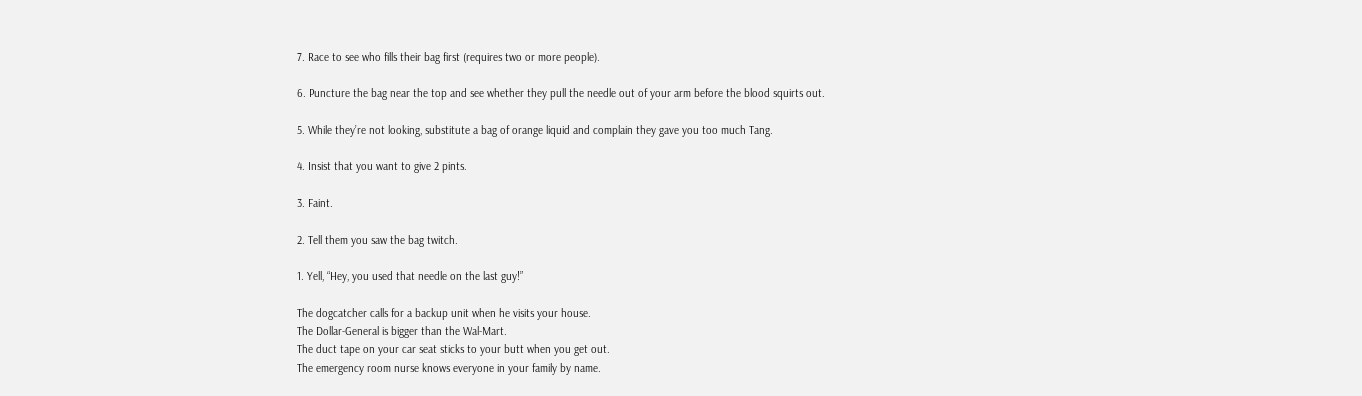7. Race to see who fills their bag first (requires two or more people).

6. Puncture the bag near the top and see whether they pull the needle out of your arm before the blood squirts out.

5. While they’re not looking, substitute a bag of orange liquid and complain they gave you too much Tang.

4. Insist that you want to give 2 pints.

3. Faint.

2. Tell them you saw the bag twitch.

1. Yell, “Hey, you used that needle on the last guy!”

The dogcatcher calls for a backup unit when he visits your house.
The Dollar-General is bigger than the Wal-Mart.
The duct tape on your car seat sticks to your butt when you get out.
The emergency room nurse knows everyone in your family by name.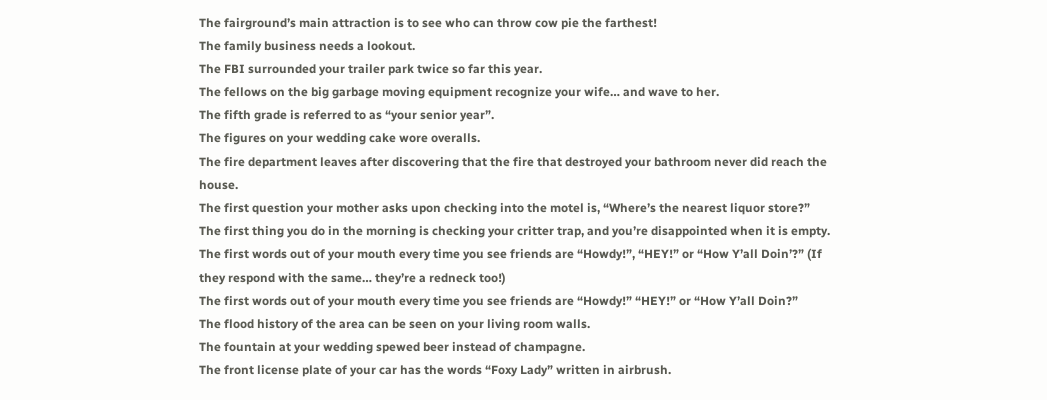The fairground’s main attraction is to see who can throw cow pie the farthest!
The family business needs a lookout.
The FBI surrounded your trailer park twice so far this year.
The fellows on the big garbage moving equipment recognize your wife… and wave to her.
The fifth grade is referred to as “your senior year”.
The figures on your wedding cake wore overalls.
The fire department leaves after discovering that the fire that destroyed your bathroom never did reach the house.
The first question your mother asks upon checking into the motel is, “Where’s the nearest liquor store?”
The first thing you do in the morning is checking your critter trap, and you’re disappointed when it is empty.
The first words out of your mouth every time you see friends are “Howdy!”, “HEY!” or “How Y’all Doin’?” (If they respond with the same… they’re a redneck too!)
The first words out of your mouth every time you see friends are “Howdy!” “HEY!” or “How Y’all Doin?”
The flood history of the area can be seen on your living room walls.
The fountain at your wedding spewed beer instead of champagne.
The front license plate of your car has the words “Foxy Lady” written in airbrush.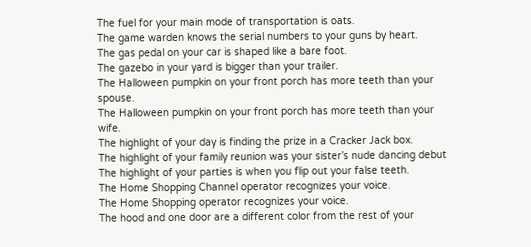The fuel for your main mode of transportation is oats.
The game warden knows the serial numbers to your guns by heart.
The gas pedal on your car is shaped like a bare foot.
The gazebo in your yard is bigger than your trailer.
The Halloween pumpkin on your front porch has more teeth than your spouse.
The Halloween pumpkin on your front porch has more teeth than your wife.
The highlight of your day is finding the prize in a Cracker Jack box.
The highlight of your family reunion was your sister’s nude dancing debut
The highlight of your parties is when you flip out your false teeth.
The Home Shopping Channel operator recognizes your voice.
The Home Shopping operator recognizes your voice.
The hood and one door are a different color from the rest of your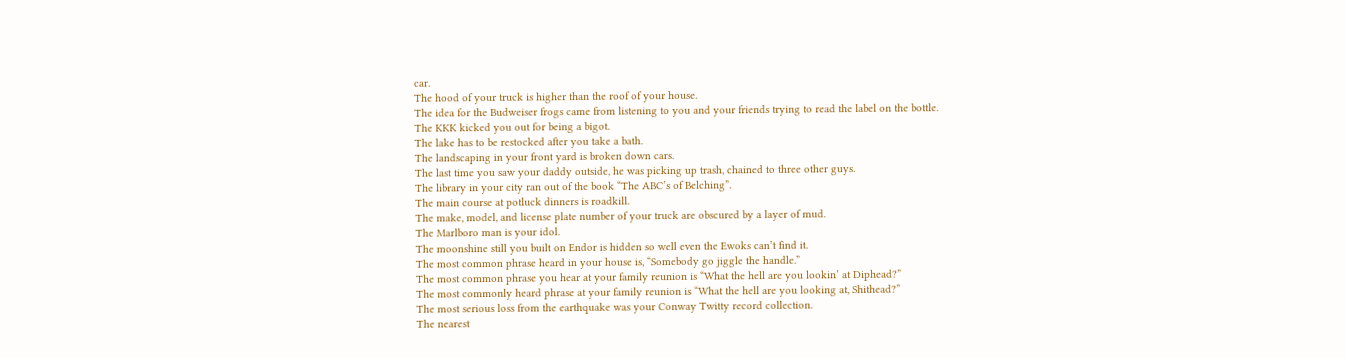car.
The hood of your truck is higher than the roof of your house.
The idea for the Budweiser frogs came from listening to you and your friends trying to read the label on the bottle.
The KKK kicked you out for being a bigot.
The lake has to be restocked after you take a bath.
The landscaping in your front yard is broken down cars.
The last time you saw your daddy outside, he was picking up trash, chained to three other guys.
The library in your city ran out of the book “The ABC’s of Belching”.
The main course at potluck dinners is roadkill.
The make, model, and license plate number of your truck are obscured by a layer of mud.
The Marlboro man is your idol.
The moonshine still you built on Endor is hidden so well even the Ewoks can’t find it.
The most common phrase heard in your house is, “Somebody go jiggle the handle.”
The most common phrase you hear at your family reunion is “What the hell are you lookin’ at Diphead?”
The most commonly heard phrase at your family reunion is “What the hell are you looking at, Shithead?”
The most serious loss from the earthquake was your Conway Twitty record collection.
The nearest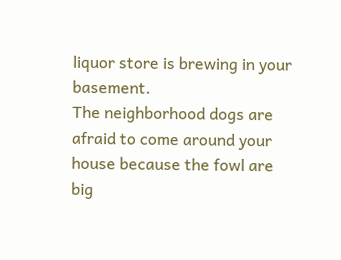liquor store is brewing in your basement.
The neighborhood dogs are afraid to come around your house because the fowl are big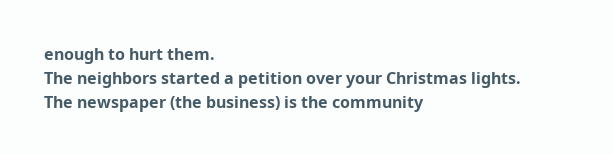enough to hurt them.
The neighbors started a petition over your Christmas lights.
The newspaper (the business) is the community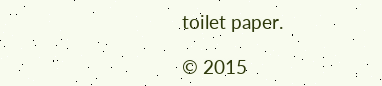toilet paper.

© 2015